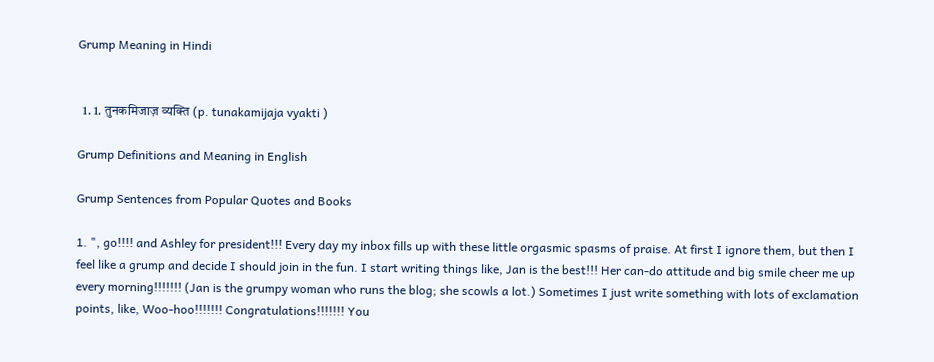Grump Meaning in Hindi


  1. 1. तुनकमिजाज़ व्यक्ति (p. tunakamijaja vyakti )

Grump Definitions and Meaning in English

Grump Sentences from Popular Quotes and Books

1. ", go!!!! and Ashley for president!!! Every day my inbox fills up with these little orgasmic spasms of praise. At first I ignore them, but then I feel like a grump and decide I should join in the fun. I start writing things like, Jan is the best!!! Her can-do attitude and big smile cheer me up every morning!!!!!!! (Jan is the grumpy woman who runs the blog; she scowls a lot.) Sometimes I just write something with lots of exclamation points, like, Woo-hoo!!!!!!! Congratulations!!!!!!! You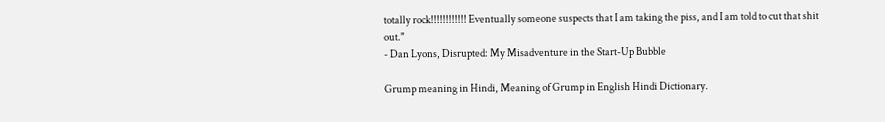totally rock!!!!!!!!!!!! Eventually someone suspects that I am taking the piss, and I am told to cut that shit out."
- Dan Lyons, Disrupted: My Misadventure in the Start-Up Bubble

Grump meaning in Hindi, Meaning of Grump in English Hindi Dictionary.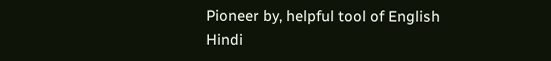Pioneer by, helpful tool of English Hindi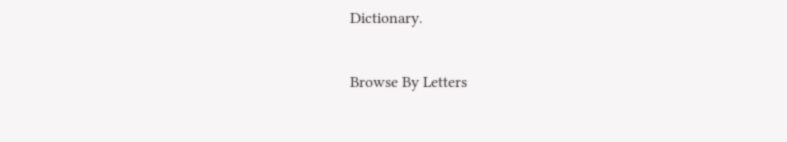Dictionary.

Browse By Letters